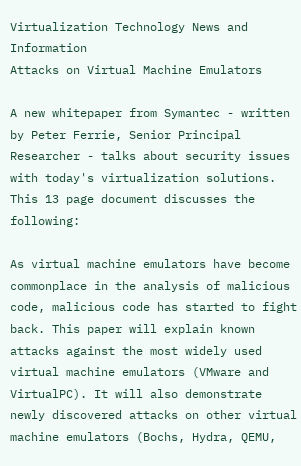Virtualization Technology News and Information
Attacks on Virtual Machine Emulators

A new whitepaper from Symantec - written by Peter Ferrie, Senior Principal Researcher - talks about security issues with today's virtualization solutions.  This 13 page document discusses the following:

As virtual machine emulators have become commonplace in the analysis of malicious code, malicious code has started to fight back. This paper will explain known attacks against the most widely used virtual machine emulators (VMware and VirtualPC). It will also demonstrate newly discovered attacks on other virtual machine emulators (Bochs, Hydra, QEMU,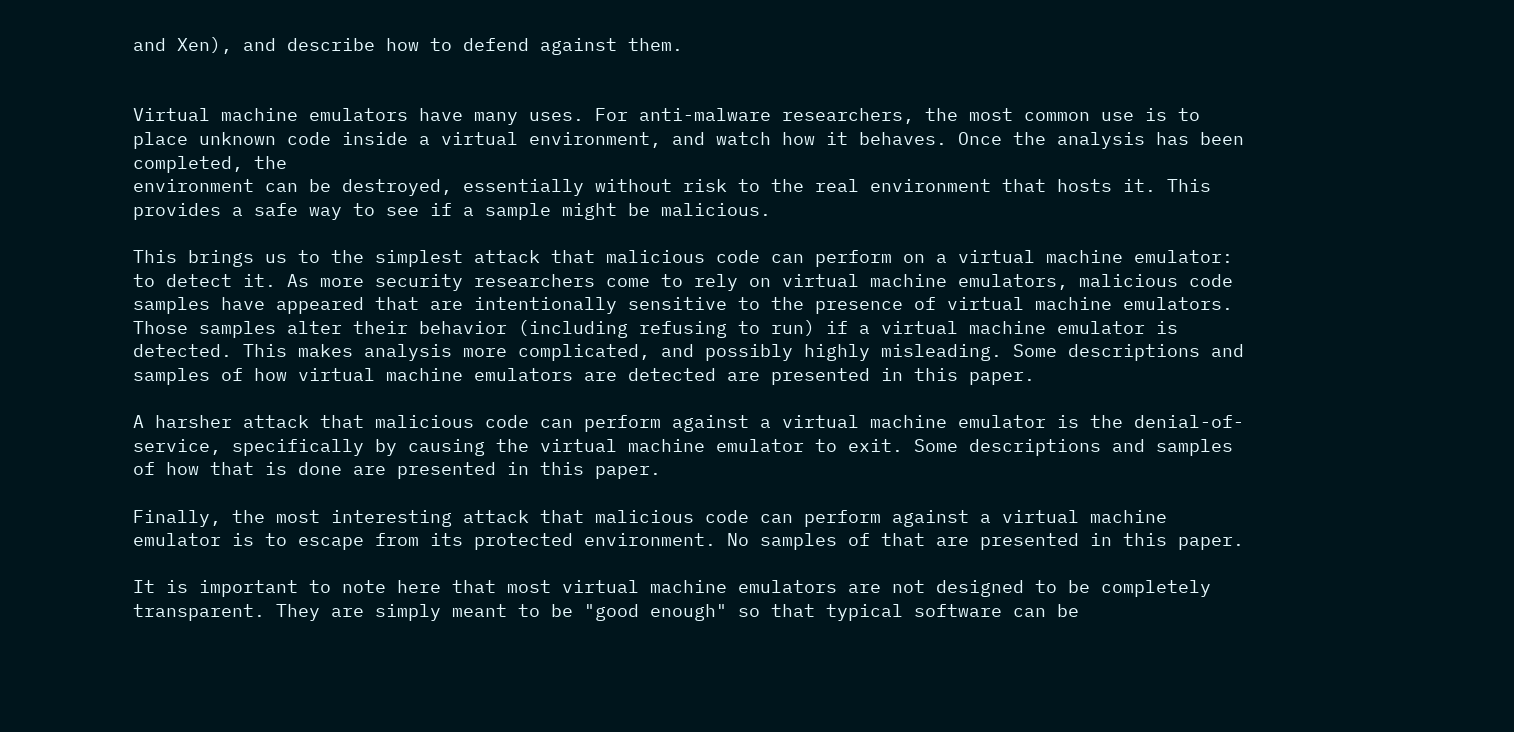and Xen), and describe how to defend against them.


Virtual machine emulators have many uses. For anti-malware researchers, the most common use is to place unknown code inside a virtual environment, and watch how it behaves. Once the analysis has been completed, the
environment can be destroyed, essentially without risk to the real environment that hosts it. This provides a safe way to see if a sample might be malicious.

This brings us to the simplest attack that malicious code can perform on a virtual machine emulator: to detect it. As more security researchers come to rely on virtual machine emulators, malicious code samples have appeared that are intentionally sensitive to the presence of virtual machine emulators. Those samples alter their behavior (including refusing to run) if a virtual machine emulator is detected. This makes analysis more complicated, and possibly highly misleading. Some descriptions and samples of how virtual machine emulators are detected are presented in this paper.

A harsher attack that malicious code can perform against a virtual machine emulator is the denial-of-service, specifically by causing the virtual machine emulator to exit. Some descriptions and samples of how that is done are presented in this paper.

Finally, the most interesting attack that malicious code can perform against a virtual machine emulator is to escape from its protected environment. No samples of that are presented in this paper.

It is important to note here that most virtual machine emulators are not designed to be completely transparent. They are simply meant to be "good enough" so that typical software can be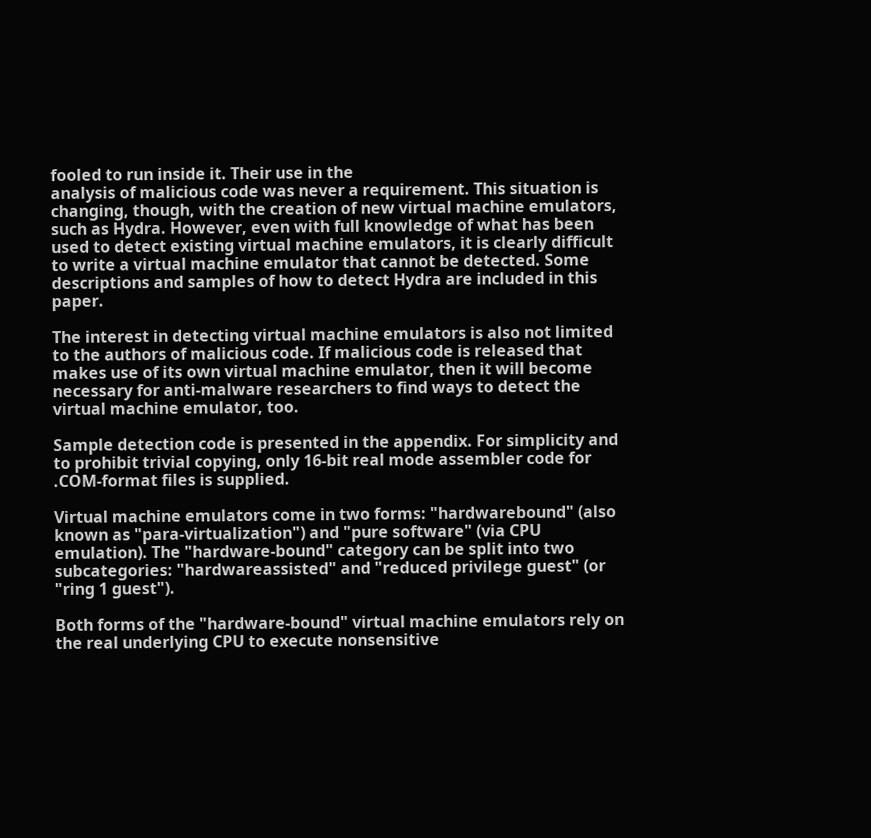fooled to run inside it. Their use in the
analysis of malicious code was never a requirement. This situation is changing, though, with the creation of new virtual machine emulators, such as Hydra. However, even with full knowledge of what has been used to detect existing virtual machine emulators, it is clearly difficult to write a virtual machine emulator that cannot be detected. Some descriptions and samples of how to detect Hydra are included in this paper.

The interest in detecting virtual machine emulators is also not limited to the authors of malicious code. If malicious code is released that makes use of its own virtual machine emulator, then it will become necessary for anti-malware researchers to find ways to detect the virtual machine emulator, too.

Sample detection code is presented in the appendix. For simplicity and to prohibit trivial copying, only 16-bit real mode assembler code for .COM-format files is supplied.

Virtual machine emulators come in two forms: "hardwarebound" (also known as "para-virtualization") and "pure software" (via CPU emulation). The "hardware-bound" category can be split into two subcategories: "hardwareassisted" and "reduced privilege guest" (or "ring 1 guest").

Both forms of the "hardware-bound" virtual machine emulators rely on the real underlying CPU to execute nonsensitive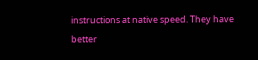instructions at native speed. They have better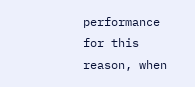performance for this reason, when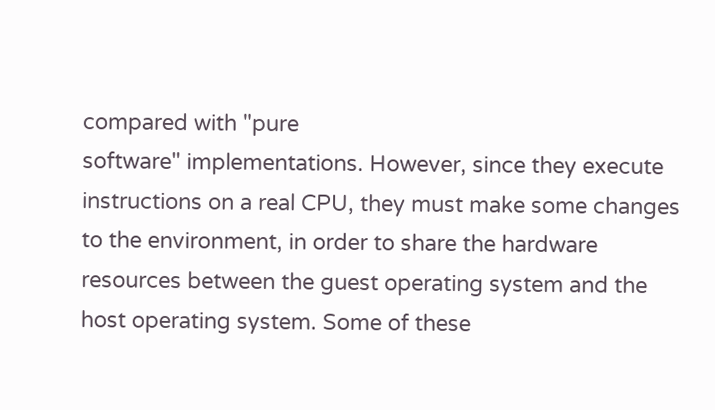compared with "pure
software" implementations. However, since they execute instructions on a real CPU, they must make some changes to the environment, in order to share the hardware resources between the guest operating system and the host operating system. Some of these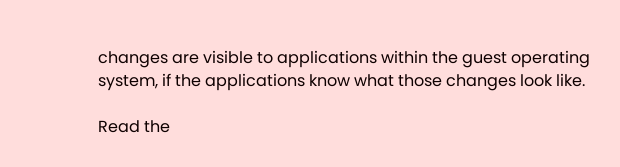changes are visible to applications within the guest operating system, if the applications know what those changes look like.

Read the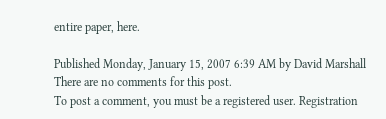entire paper, here.

Published Monday, January 15, 2007 6:39 AM by David Marshall
There are no comments for this post.
To post a comment, you must be a registered user. Registration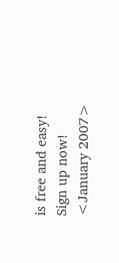is free and easy! Sign up now!
<January 2007>